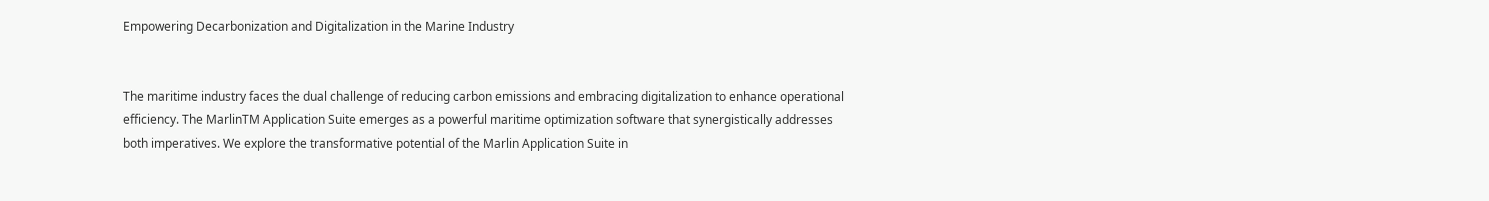Empowering Decarbonization and Digitalization in the Marine Industry


The maritime industry faces the dual challenge of reducing carbon emissions and embracing digitalization to enhance operational efficiency. The MarlinTM Application Suite emerges as a powerful maritime optimization software that synergistically addresses both imperatives. We explore the transformative potential of the Marlin Application Suite in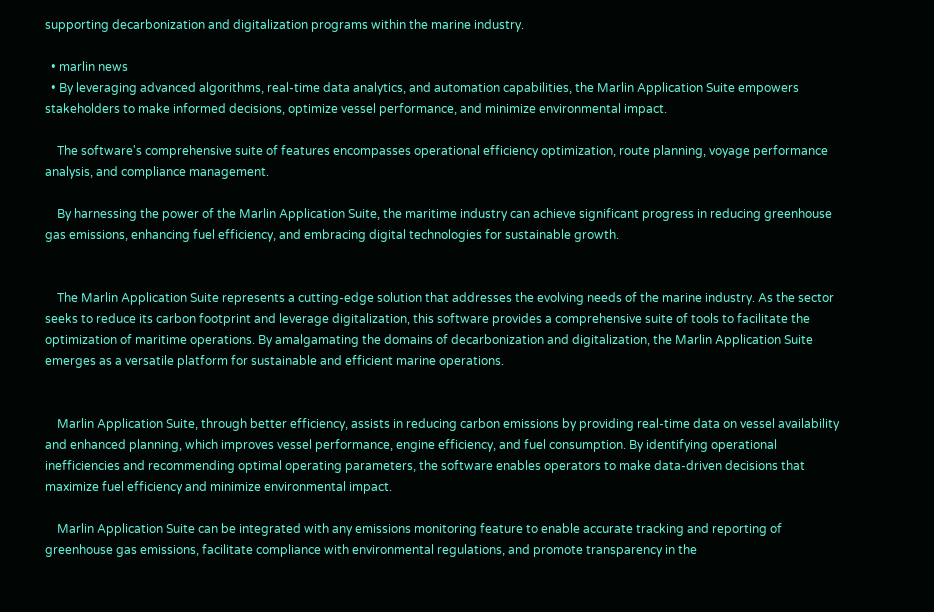supporting decarbonization and digitalization programs within the marine industry.

  • marlin news
  • By leveraging advanced algorithms, real-time data analytics, and automation capabilities, the Marlin Application Suite empowers stakeholders to make informed decisions, optimize vessel performance, and minimize environmental impact.

    The software's comprehensive suite of features encompasses operational efficiency optimization, route planning, voyage performance analysis, and compliance management.

    By harnessing the power of the Marlin Application Suite, the maritime industry can achieve significant progress in reducing greenhouse gas emissions, enhancing fuel efficiency, and embracing digital technologies for sustainable growth.


    The Marlin Application Suite represents a cutting-edge solution that addresses the evolving needs of the marine industry. As the sector seeks to reduce its carbon footprint and leverage digitalization, this software provides a comprehensive suite of tools to facilitate the optimization of maritime operations. By amalgamating the domains of decarbonization and digitalization, the Marlin Application Suite emerges as a versatile platform for sustainable and efficient marine operations.


    Marlin Application Suite, through better efficiency, assists in reducing carbon emissions by providing real-time data on vessel availability and enhanced planning, which improves vessel performance, engine efficiency, and fuel consumption. By identifying operational inefficiencies and recommending optimal operating parameters, the software enables operators to make data-driven decisions that maximize fuel efficiency and minimize environmental impact.

    Marlin Application Suite can be integrated with any emissions monitoring feature to enable accurate tracking and reporting of greenhouse gas emissions, facilitate compliance with environmental regulations, and promote transparency in the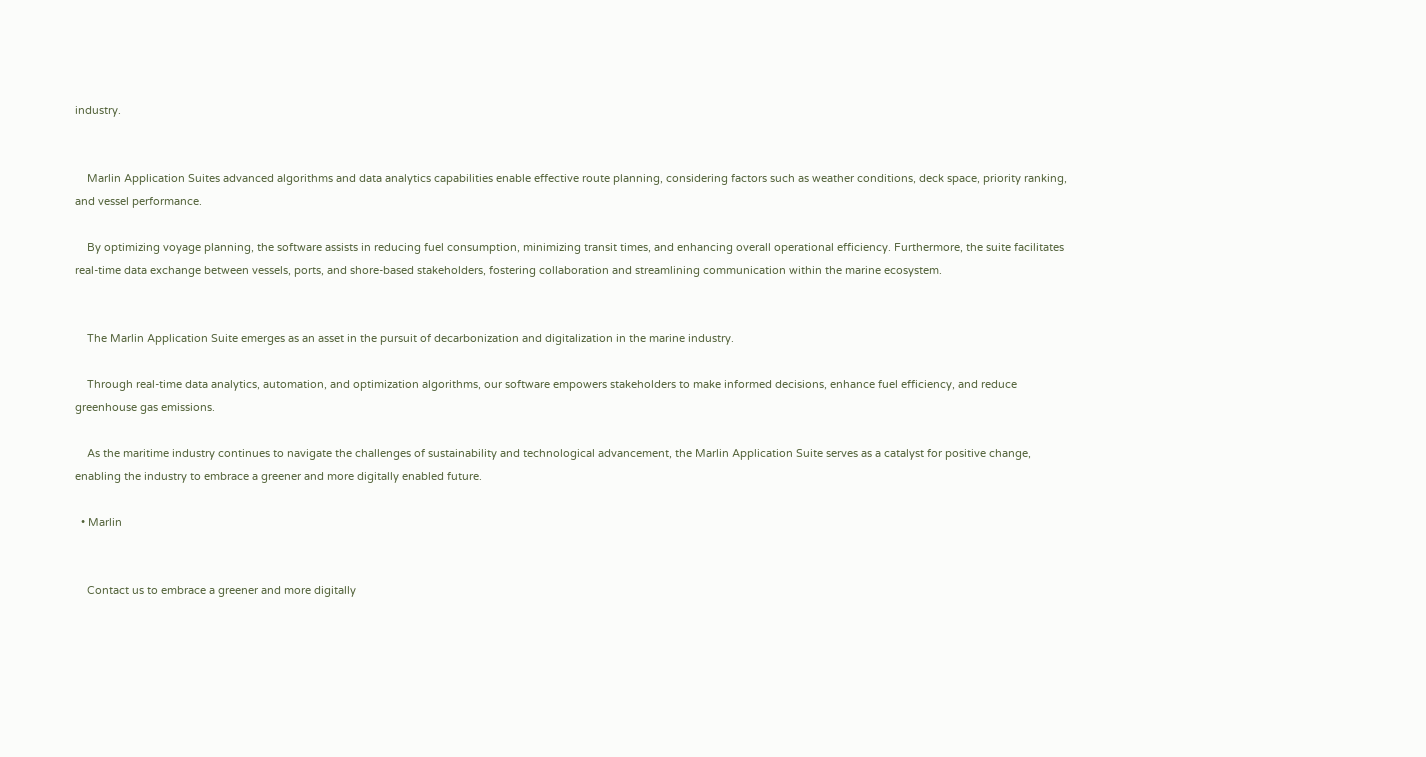industry.


    Marlin Application Suites advanced algorithms and data analytics capabilities enable effective route planning, considering factors such as weather conditions, deck space, priority ranking, and vessel performance.

    By optimizing voyage planning, the software assists in reducing fuel consumption, minimizing transit times, and enhancing overall operational efficiency. Furthermore, the suite facilitates real-time data exchange between vessels, ports, and shore-based stakeholders, fostering collaboration and streamlining communication within the marine ecosystem.


    The Marlin Application Suite emerges as an asset in the pursuit of decarbonization and digitalization in the marine industry.

    Through real-time data analytics, automation, and optimization algorithms, our software empowers stakeholders to make informed decisions, enhance fuel efficiency, and reduce greenhouse gas emissions.

    As the maritime industry continues to navigate the challenges of sustainability and technological advancement, the Marlin Application Suite serves as a catalyst for positive change, enabling the industry to embrace a greener and more digitally enabled future.

  • Marlin


    Contact us to embrace a greener and more digitally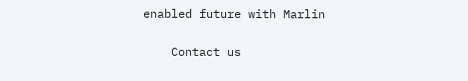enabled future with Marlin

    Contact us